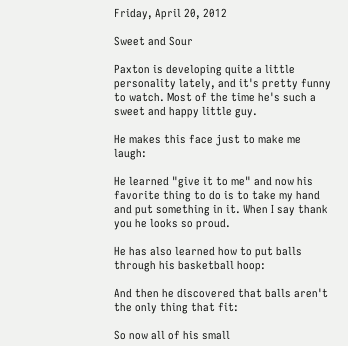Friday, April 20, 2012

Sweet and Sour

Paxton is developing quite a little personality lately, and it's pretty funny to watch. Most of the time he's such a sweet and happy little guy.

He makes this face just to make me laugh:

He learned "give it to me" and now his favorite thing to do is to take my hand and put something in it. When I say thank you he looks so proud.

He has also learned how to put balls through his basketball hoop:

And then he discovered that balls aren't the only thing that fit:

So now all of his small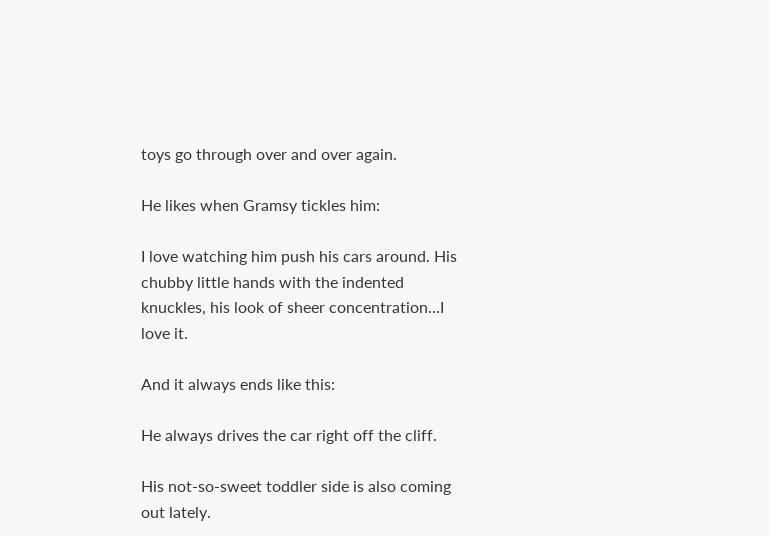toys go through over and over again.

He likes when Gramsy tickles him:

I love watching him push his cars around. His chubby little hands with the indented knuckles, his look of sheer concentration...I love it.

And it always ends like this:

He always drives the car right off the cliff.

His not-so-sweet toddler side is also coming out lately.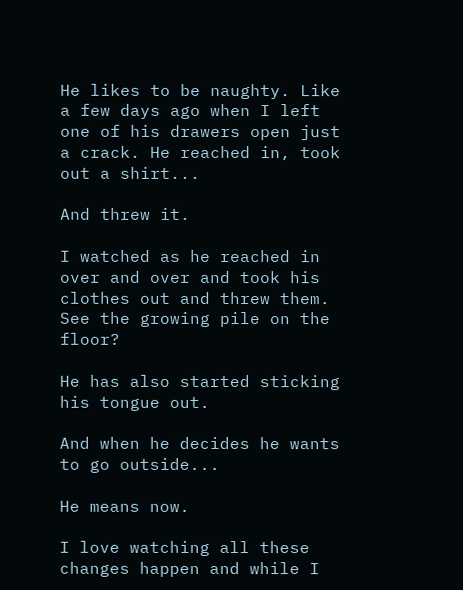He likes to be naughty. Like a few days ago when I left one of his drawers open just a crack. He reached in, took out a shirt...

And threw it.

I watched as he reached in over and over and took his clothes out and threw them. See the growing pile on the floor?

He has also started sticking his tongue out.

And when he decides he wants to go outside...

He means now.

I love watching all these changes happen and while I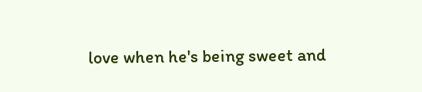love when he's being sweet and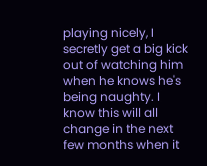playing nicely, I secretly get a big kick out of watching him when he knows he's being naughty. I know this will all change in the next few months when it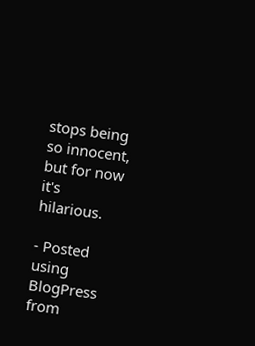stops being so innocent, but for now it's hilarious.

- Posted using BlogPress from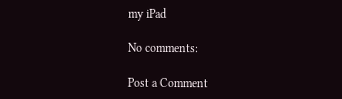my iPad

No comments:

Post a Comment